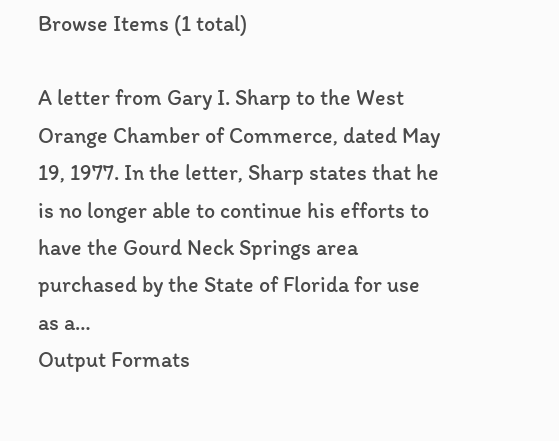Browse Items (1 total)

A letter from Gary I. Sharp to the West Orange Chamber of Commerce, dated May 19, 1977. In the letter, Sharp states that he is no longer able to continue his efforts to have the Gourd Neck Springs area purchased by the State of Florida for use as a…
Output Formats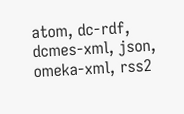atom, dc-rdf, dcmes-xml, json, omeka-xml, rss2